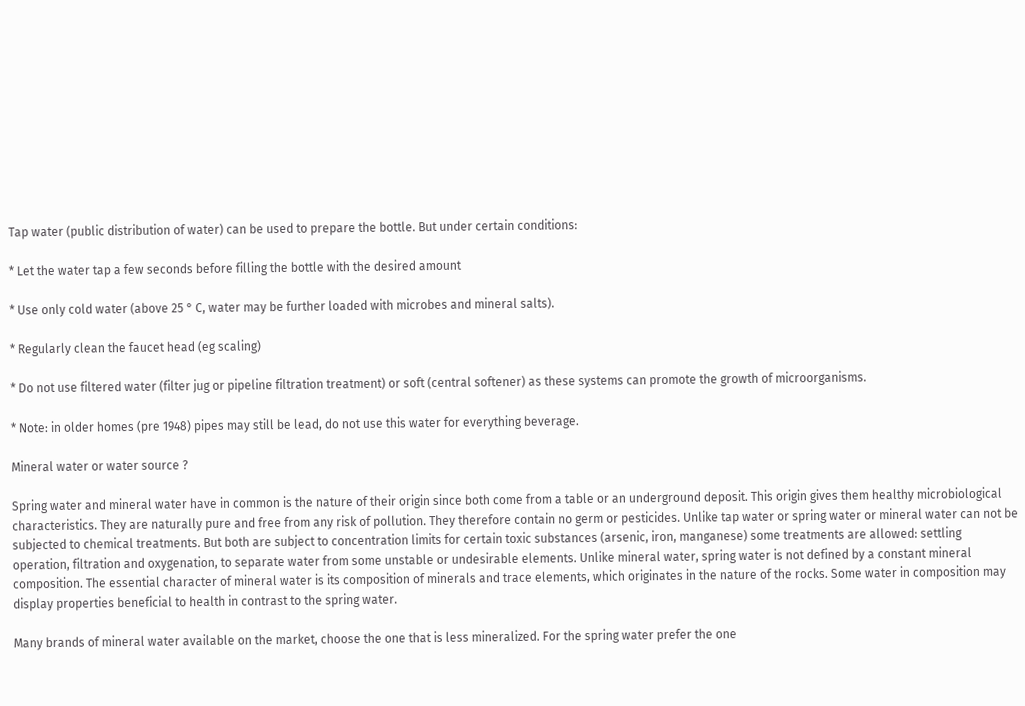Tap water (public distribution of water) can be used to prepare the bottle. But under certain conditions:

* Let the water tap a few seconds before filling the bottle with the desired amount

* Use only cold water (above 25 ° C, water may be further loaded with microbes and mineral salts).

* Regularly clean the faucet head (eg scaling)

* Do not use filtered water (filter jug or pipeline filtration treatment) or soft (central softener) as these systems can promote the growth of microorganisms.

* Note: in older homes (pre 1948) pipes may still be lead, do not use this water for everything beverage.

Mineral water or water source ?

Spring water and mineral water have in common is the nature of their origin since both come from a table or an underground deposit. This origin gives them healthy microbiological characteristics. They are naturally pure and free from any risk of pollution. They therefore contain no germ or pesticides. Unlike tap water or spring water or mineral water can not be subjected to chemical treatments. But both are subject to concentration limits for certain toxic substances (arsenic, iron, manganese) some treatments are allowed: settling operation, filtration and oxygenation, to separate water from some unstable or undesirable elements. Unlike mineral water, spring water is not defined by a constant mineral composition. The essential character of mineral water is its composition of minerals and trace elements, which originates in the nature of the rocks. Some water in composition may display properties beneficial to health in contrast to the spring water.

Many brands of mineral water available on the market, choose the one that is less mineralized. For the spring water prefer the one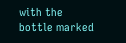with the bottle marked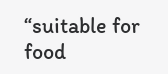“suitable for food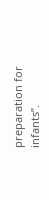preparation for infants”.